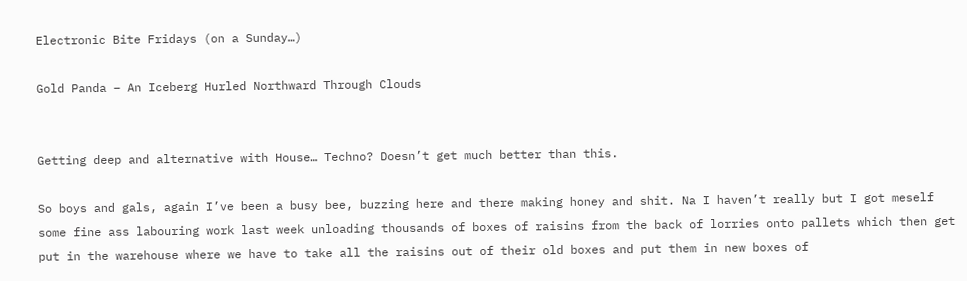Electronic Bite Fridays (on a Sunday…)

Gold Panda – An Iceberg Hurled Northward Through Clouds


Getting deep and alternative with House… Techno? Doesn’t get much better than this.

So boys and gals, again I’ve been a busy bee, buzzing here and there making honey and shit. Na I haven’t really but I got meself some fine ass labouring work last week unloading thousands of boxes of raisins from the back of lorries onto pallets which then get put in the warehouse where we have to take all the raisins out of their old boxes and put them in new boxes of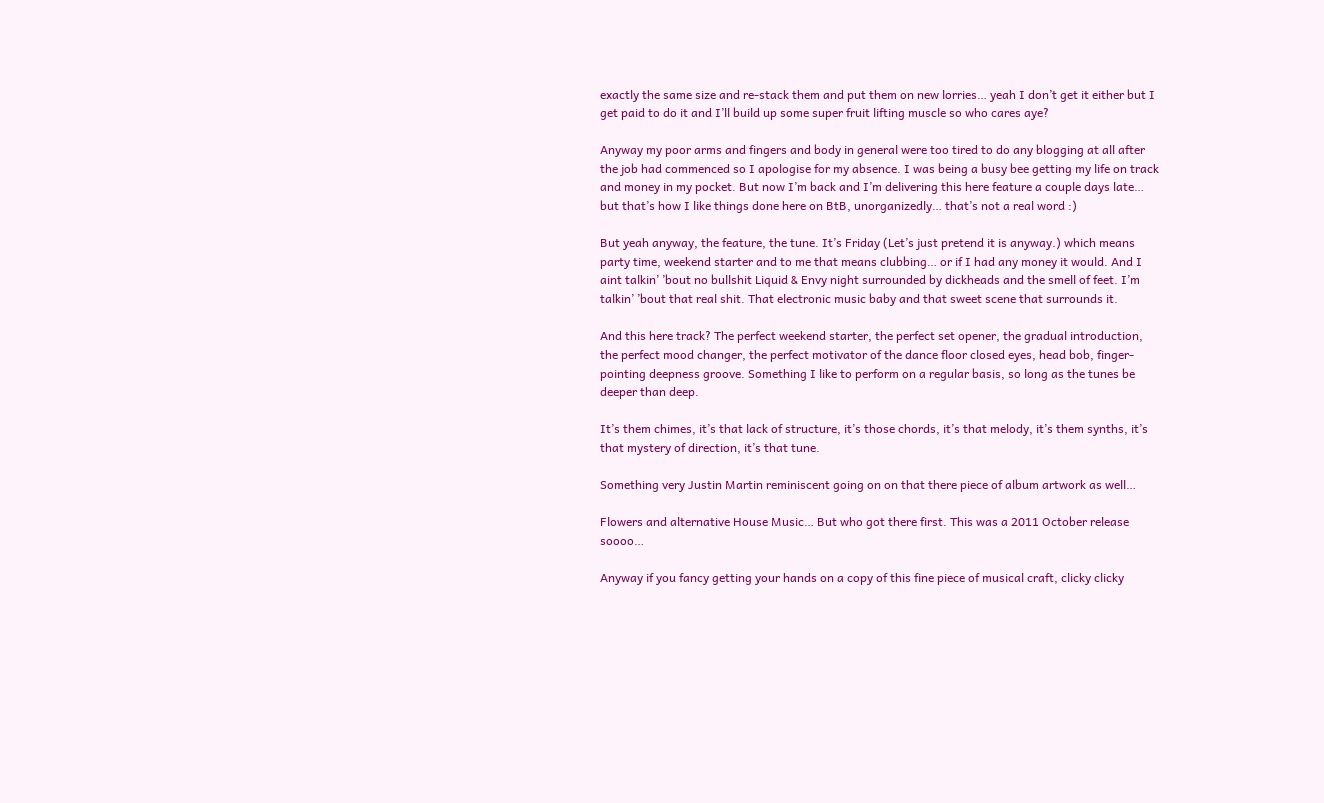exactly the same size and re-stack them and put them on new lorries… yeah I don’t get it either but I get paid to do it and I’ll build up some super fruit lifting muscle so who cares aye?

Anyway my poor arms and fingers and body in general were too tired to do any blogging at all after the job had commenced so I apologise for my absence. I was being a busy bee getting my life on track and money in my pocket. But now I’m back and I’m delivering this here feature a couple days late… but that’s how I like things done here on BtB, unorganizedly… that’s not a real word :)

But yeah anyway, the feature, the tune. It’s Friday (Let’s just pretend it is anyway.) which means party time, weekend starter and to me that means clubbing… or if I had any money it would. And I aint talkin’ ’bout no bullshit Liquid & Envy night surrounded by dickheads and the smell of feet. I’m talkin’ ’bout that real shit. That electronic music baby and that sweet scene that surrounds it.

And this here track? The perfect weekend starter, the perfect set opener, the gradual introduction, the perfect mood changer, the perfect motivator of the dance floor closed eyes, head bob, finger-pointing deepness groove. Something I like to perform on a regular basis, so long as the tunes be deeper than deep.

It’s them chimes, it’s that lack of structure, it’s those chords, it’s that melody, it’s them synths, it’s that mystery of direction, it’s that tune.

Something very Justin Martin reminiscent going on on that there piece of album artwork as well…

Flowers and alternative House Music… But who got there first. This was a 2011 October release soooo…

Anyway if you fancy getting your hands on a copy of this fine piece of musical craft, clicky clicky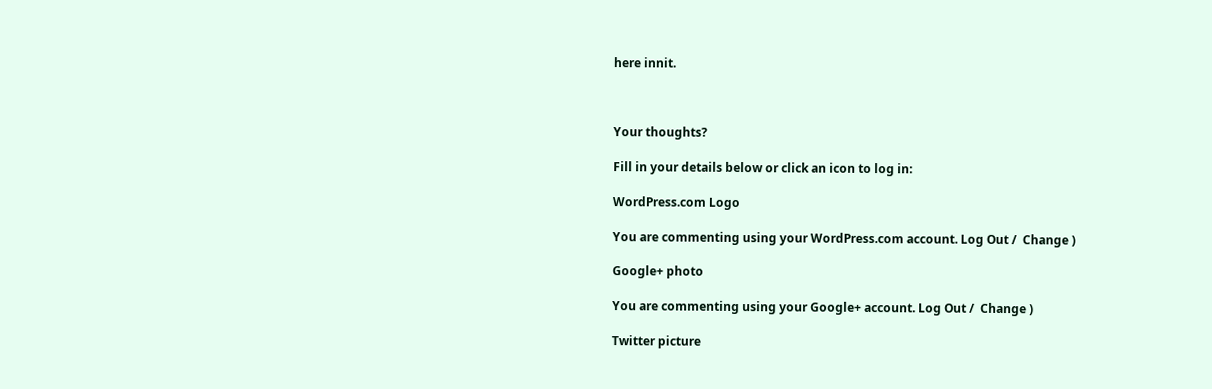here innit.



Your thoughts?

Fill in your details below or click an icon to log in:

WordPress.com Logo

You are commenting using your WordPress.com account. Log Out /  Change )

Google+ photo

You are commenting using your Google+ account. Log Out /  Change )

Twitter picture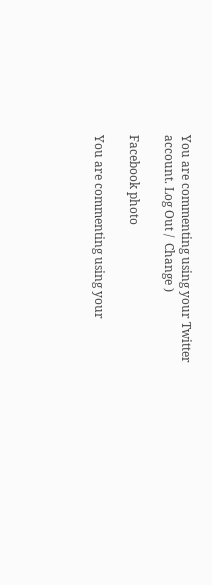You are commenting using your Twitter account. Log Out /  Change )

Facebook photo

You are commenting using your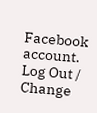Facebook account. Log Out /  Change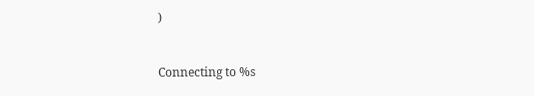)


Connecting to %s